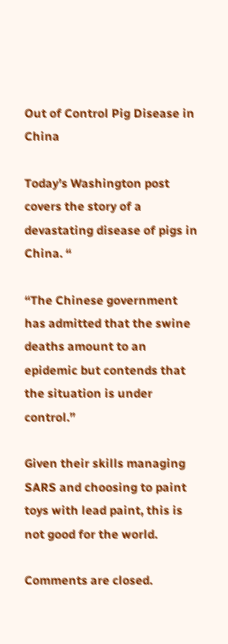Out of Control Pig Disease in China

Today’s Washington post covers the story of a devastating disease of pigs in China. “

“The Chinese government has admitted that the swine deaths amount to an epidemic but contends that the situation is under control.”

Given their skills managing SARS and choosing to paint toys with lead paint, this is not good for the world.

Comments are closed.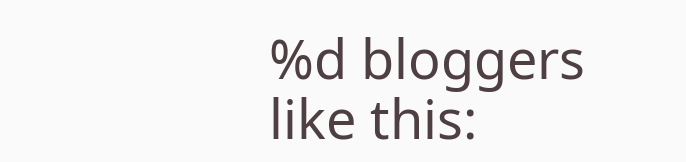%d bloggers like this: